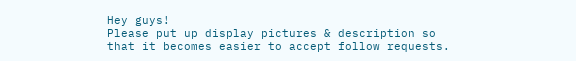Hey guys!
Please put up display pictures & description so that it becomes easier to accept follow requests.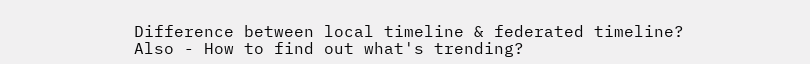Difference between local timeline & federated timeline?
Also - How to find out what's trending?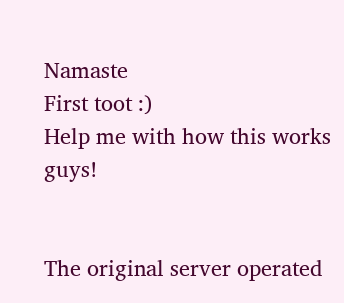Namaste
First toot :)
Help me with how this works guys!


The original server operated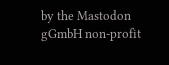by the Mastodon gGmbH non-profit